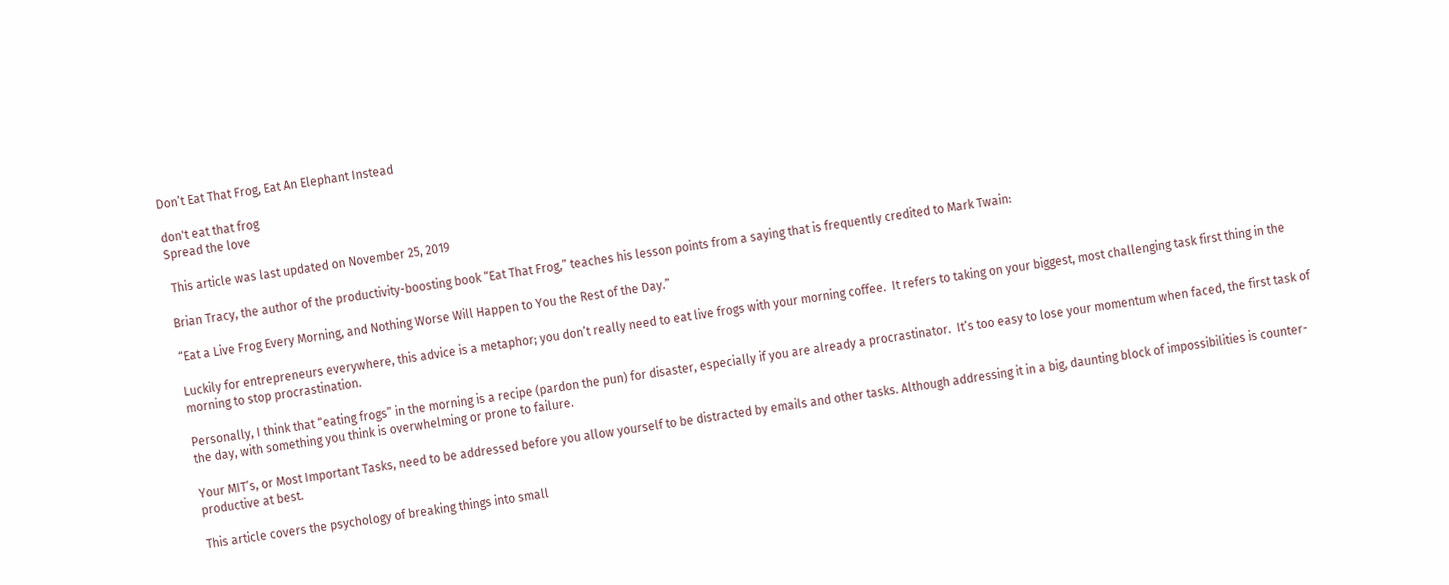Don’t Eat That Frog, Eat An Elephant Instead

don't eat that frog
Spread the love

 This article was last updated on November 25, 2019

Brian Tracy, the author of the productivity-boosting book “Eat That Frog,” teaches his lesson points from a saying that is frequently credited to Mark Twain:

“Eat a Live Frog Every Morning, and Nothing Worse Will Happen to You the Rest of the Day.”

Luckily for entrepreneurs everywhere, this advice is a metaphor; you don’t really need to eat live frogs with your morning coffee.  It refers to taking on your biggest, most challenging task first thing in the morning to stop procrastination.

Personally, I think that “eating frogs” in the morning is a recipe (pardon the pun) for disaster, especially if you are already a procrastinator.  It’s too easy to lose your momentum when faced, the first task of the day, with something you think is overwhelming or prone to failure.

Your MIT’s, or Most Important Tasks, need to be addressed before you allow yourself to be distracted by emails and other tasks. Although addressing it in a big, daunting block of impossibilities is counter-productive at best.

This article covers the psychology of breaking things into small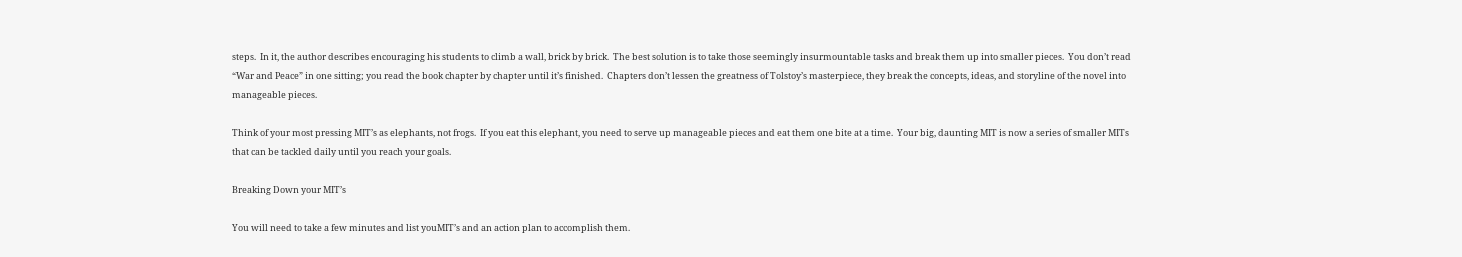steps.  In it, the author describes encouraging his students to climb a wall, brick by brick.  The best solution is to take those seemingly insurmountable tasks and break them up into smaller pieces.  You don’t read “War and Peace” in one sitting; you read the book chapter by chapter until it’s finished.  Chapters don’t lessen the greatness of Tolstoy’s masterpiece, they break the concepts, ideas, and storyline of the novel into manageable pieces.

Think of your most pressing MIT’s as elephants, not frogs.  If you eat this elephant, you need to serve up manageable pieces and eat them one bite at a time.  Your big, daunting MIT is now a series of smaller MITs that can be tackled daily until you reach your goals.

Breaking Down your MIT’s

You will need to take a few minutes and list youMIT’s and an action plan to accomplish them.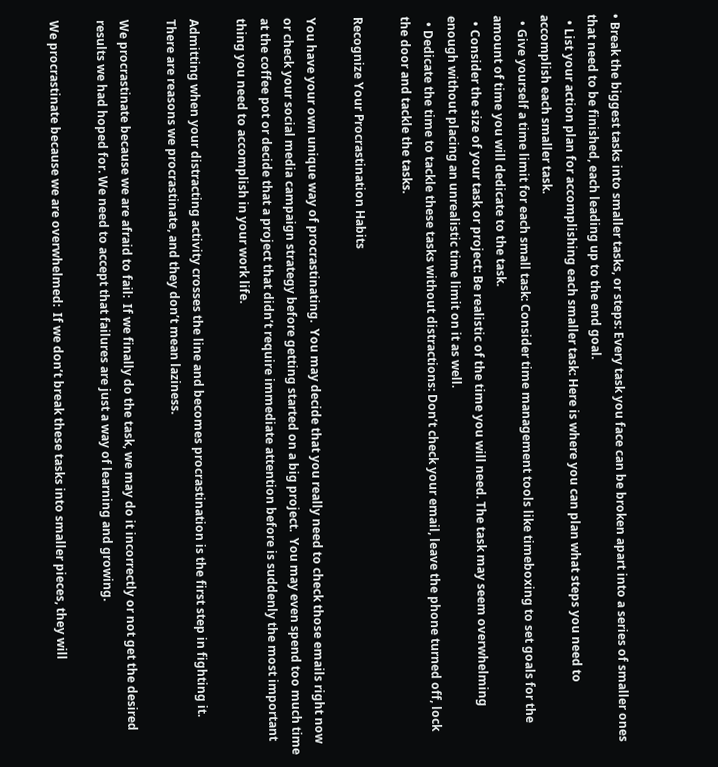• Break the biggest tasks into smaller tasks, or steps: Every task you face can be broken apart into a series of smaller ones that need to be finished, each leading up to the end goal.
  • List your action plan for accomplishing each smaller task: Here is where you can plan what steps you need to accomplish each smaller task.
  • Give yourself a time limit for each small task: Consider time management tools like timeboxing to set goals for the amount of time you will dedicate to the task.
  • Consider the size of your task or project: Be realistic of the time you will need. The task may seem overwhelming enough without placing an unrealistic time limit on it as well.
  • Dedicate the time to tackle these tasks without distractions: Don’t check your email, leave the phone turned off, lock the door and tackle the tasks.

Recognize Your Procrastination Habits

You have your own unique way of procrastinating.  You may decide that you really need to check those emails right now or check your social media campaign strategy before getting started on a big project.  You may even spend too much time at the coffee pot or decide that a project that didn’t require immediate attention before is suddenly the most important thing you need to accomplish in your work life.

Admitting when your distracting activity crosses the line and becomes procrastination is the first step in fighting it.  There are reasons we procrastinate, and they don’t mean laziness.

We procrastinate because we are afraid to fail:  If we finally do the task, we may do it incorrectly or not get the desired results we had hoped for. We need to accept that failures are just a way of learning and growing.

We procrastinate because we are overwhelmed:  If we don’t break these tasks into smaller pieces, they will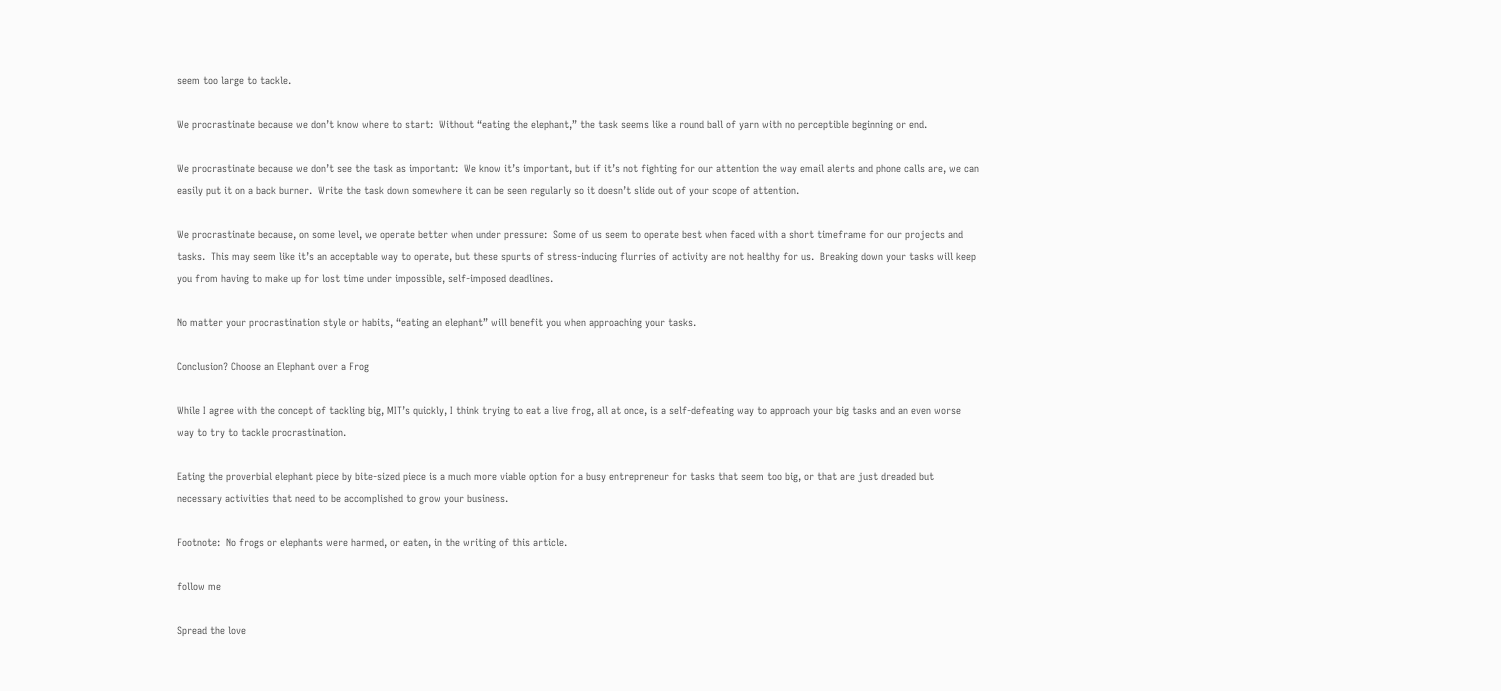seem too large to tackle.

We procrastinate because we don’t know where to start:  Without “eating the elephant,” the task seems like a round ball of yarn with no perceptible beginning or end.

We procrastinate because we don’t see the task as important:  We know it’s important, but if it’s not fighting for our attention the way email alerts and phone calls are, we can easily put it on a back burner.  Write the task down somewhere it can be seen regularly so it doesn’t slide out of your scope of attention.

We procrastinate because, on some level, we operate better when under pressure:  Some of us seem to operate best when faced with a short timeframe for our projects and tasks.  This may seem like it’s an acceptable way to operate, but these spurts of stress-inducing flurries of activity are not healthy for us.  Breaking down your tasks will keep you from having to make up for lost time under impossible, self-imposed deadlines.

No matter your procrastination style or habits, “eating an elephant” will benefit you when approaching your tasks.

Conclusion? Choose an Elephant over a Frog

While I agree with the concept of tackling big, MIT’s quickly, I think trying to eat a live frog, all at once, is a self-defeating way to approach your big tasks and an even worse way to try to tackle procrastination.

Eating the proverbial elephant piece by bite-sized piece is a much more viable option for a busy entrepreneur for tasks that seem too big, or that are just dreaded but necessary activities that need to be accomplished to grow your business.

Footnote:  No frogs or elephants were harmed, or eaten, in the writing of this article.

follow me

Spread the love